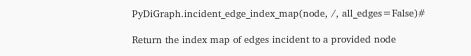PyDiGraph.incident_edge_index_map(node, /, all_edges=False)#

Return the index map of edges incident to a provided node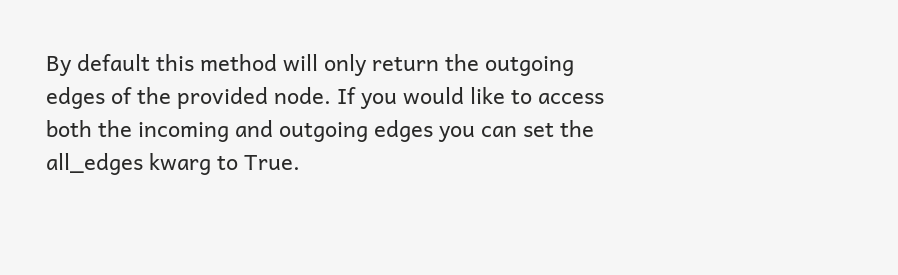By default this method will only return the outgoing edges of the provided node. If you would like to access both the incoming and outgoing edges you can set the all_edges kwarg to True.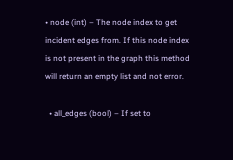• node (int) – The node index to get incident edges from. If this node index is not present in the graph this method will return an empty list and not error.

  • all_edges (bool) – If set to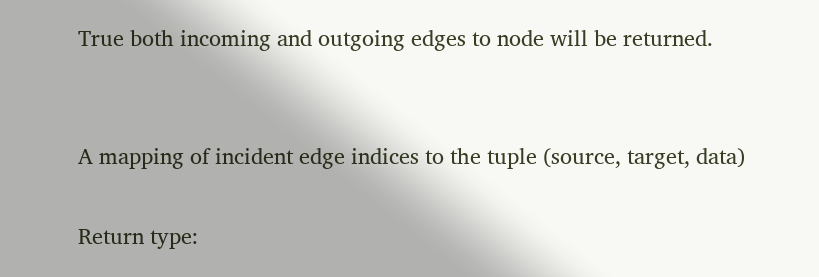True both incoming and outgoing edges to node will be returned.


A mapping of incident edge indices to the tuple (source, target, data)

Return type: